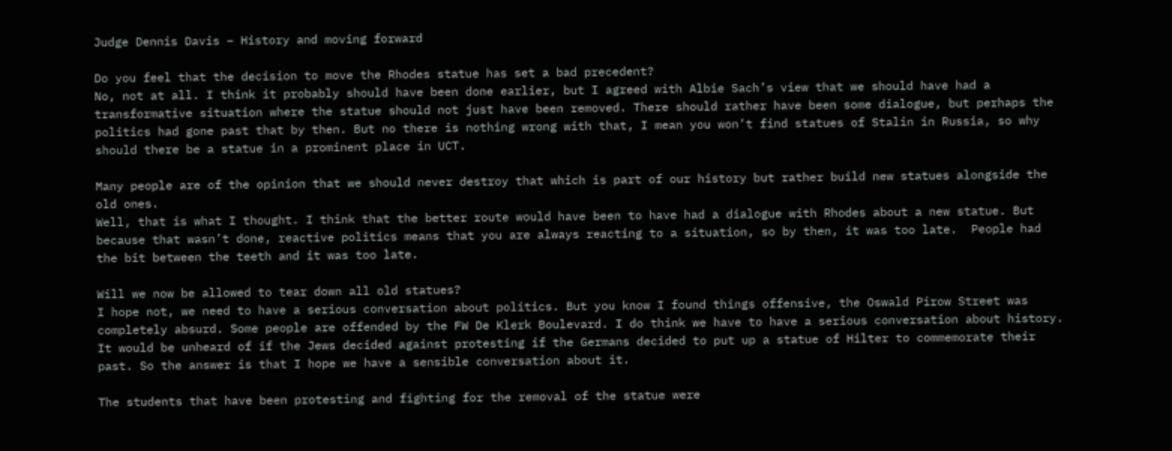Judge Dennis Davis – History and moving forward

Do you feel that the decision to move the Rhodes statue has set a bad precedent?
No, not at all. I think it probably should have been done earlier, but I agreed with Albie Sach’s view that we should have had a transformative situation where the statue should not just have been removed. There should rather have been some dialogue, but perhaps the politics had gone past that by then. But no there is nothing wrong with that, I mean you won’t find statues of Stalin in Russia, so why should there be a statue in a prominent place in UCT.

Many people are of the opinion that we should never destroy that which is part of our history but rather build new statues alongside the old ones.
Well, that is what I thought. I think that the better route would have been to have had a dialogue with Rhodes about a new statue. But because that wasn’t done, reactive politics means that you are always reacting to a situation, so by then, it was too late.  People had the bit between the teeth and it was too late.

Will we now be allowed to tear down all old statues?
I hope not, we need to have a serious conversation about politics. But you know I found things offensive, the Oswald Pirow Street was completely absurd. Some people are offended by the FW De Klerk Boulevard. I do think we have to have a serious conversation about history. It would be unheard of if the Jews decided against protesting if the Germans decided to put up a statue of Hilter to commemorate their past. So the answer is that I hope we have a sensible conversation about it.

The students that have been protesting and fighting for the removal of the statue were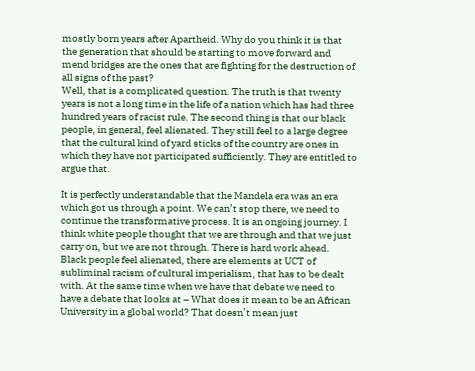mostly born years after Apartheid. Why do you think it is that the generation that should be starting to move forward and mend bridges are the ones that are fighting for the destruction of all signs of the past?
Well, that is a complicated question. The truth is that twenty years is not a long time in the life of a nation which has had three hundred years of racist rule. The second thing is that our black people, in general, feel alienated. They still feel to a large degree that the cultural kind of yard sticks of the country are ones in which they have not participated sufficiently. They are entitled to argue that.

It is perfectly understandable that the Mandela era was an era which got us through a point. We can’t stop there, we need to continue the transformative process. It is an ongoing journey. I think white people thought that we are through and that we just carry on, but we are not through. There is hard work ahead. Black people feel alienated, there are elements at UCT of subliminal racism of cultural imperialism, that has to be dealt with. At the same time when we have that debate we need to have a debate that looks at – What does it mean to be an African University in a global world? That doesn’t mean just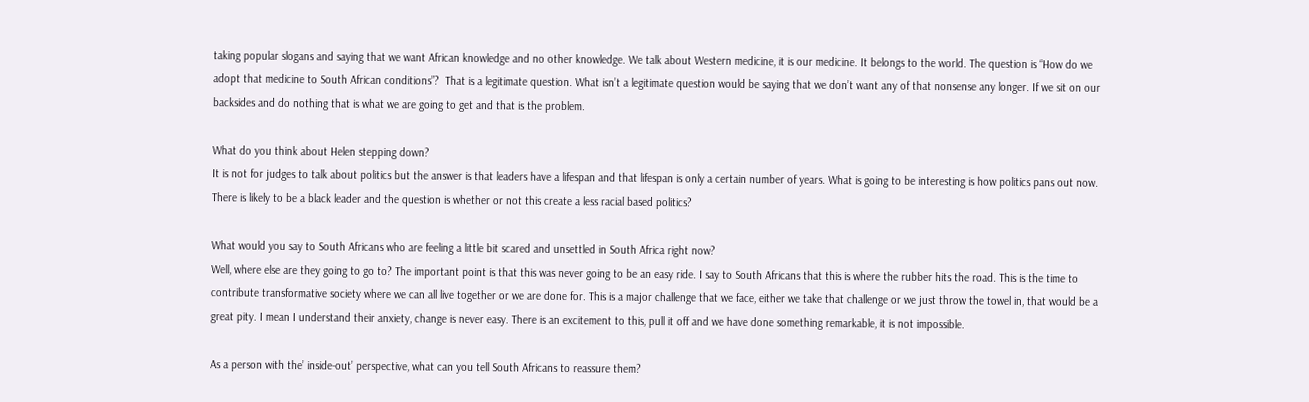taking popular slogans and saying that we want African knowledge and no other knowledge. We talk about Western medicine, it is our medicine. It belongs to the world. The question is “How do we adopt that medicine to South African conditions”?  That is a legitimate question. What isn’t a legitimate question would be saying that we don’t want any of that nonsense any longer. If we sit on our backsides and do nothing that is what we are going to get and that is the problem.

What do you think about Helen stepping down?
It is not for judges to talk about politics but the answer is that leaders have a lifespan and that lifespan is only a certain number of years. What is going to be interesting is how politics pans out now. There is likely to be a black leader and the question is whether or not this create a less racial based politics?

What would you say to South Africans who are feeling a little bit scared and unsettled in South Africa right now?
Well, where else are they going to go to? The important point is that this was never going to be an easy ride. I say to South Africans that this is where the rubber hits the road. This is the time to contribute transformative society where we can all live together or we are done for. This is a major challenge that we face, either we take that challenge or we just throw the towel in, that would be a great pity. I mean I understand their anxiety, change is never easy. There is an excitement to this, pull it off and we have done something remarkable, it is not impossible.

As a person with the’ inside-out’ perspective, what can you tell South Africans to reassure them?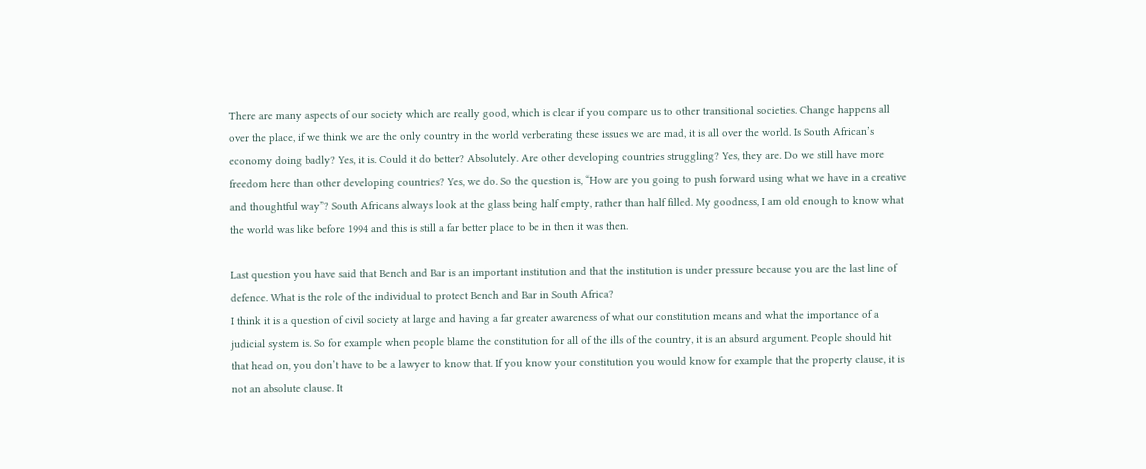There are many aspects of our society which are really good, which is clear if you compare us to other transitional societies. Change happens all over the place, if we think we are the only country in the world verberating these issues we are mad, it is all over the world. Is South African’s economy doing badly? Yes, it is. Could it do better? Absolutely. Are other developing countries struggling? Yes, they are. Do we still have more freedom here than other developing countries? Yes, we do. So the question is, “How are you going to push forward using what we have in a creative and thoughtful way”? South Africans always look at the glass being half empty, rather than half filled. My goodness, I am old enough to know what the world was like before 1994 and this is still a far better place to be in then it was then.

Last question you have said that Bench and Bar is an important institution and that the institution is under pressure because you are the last line of defence. What is the role of the individual to protect Bench and Bar in South Africa?
I think it is a question of civil society at large and having a far greater awareness of what our constitution means and what the importance of a judicial system is. So for example when people blame the constitution for all of the ills of the country, it is an absurd argument. People should hit that head on, you don’t have to be a lawyer to know that. If you know your constitution you would know for example that the property clause, it is not an absolute clause. It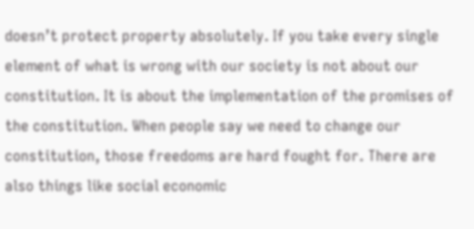doesn’t protect property absolutely. If you take every single element of what is wrong with our society is not about our constitution. It is about the implementation of the promises of the constitution. When people say we need to change our constitution, those freedoms are hard fought for. There are also things like social economic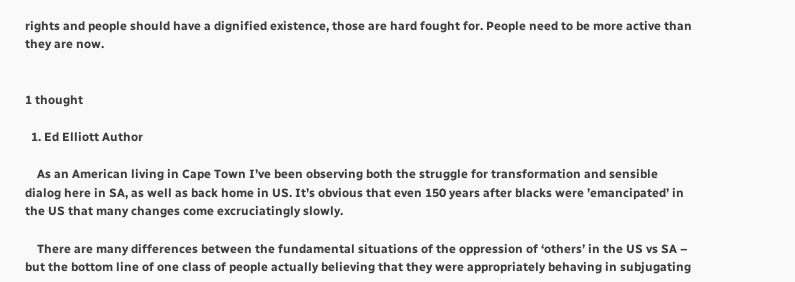rights and people should have a dignified existence, those are hard fought for. People need to be more active than they are now.


1 thought

  1. Ed Elliott Author

    As an American living in Cape Town I’ve been observing both the struggle for transformation and sensible dialog here in SA, as well as back home in US. It’s obvious that even 150 years after blacks were ’emancipated’ in the US that many changes come excruciatingly slowly.

    There are many differences between the fundamental situations of the oppression of ‘others’ in the US vs SA – but the bottom line of one class of people actually believing that they were appropriately behaving in subjugating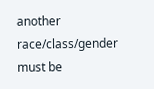another race/class/gender must be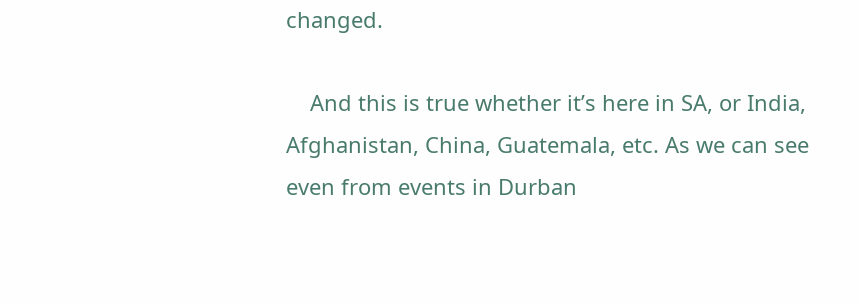changed.

    And this is true whether it’s here in SA, or India, Afghanistan, China, Guatemala, etc. As we can see even from events in Durban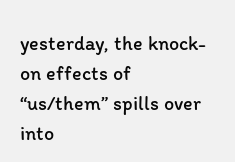yesterday, the knock-on effects of “us/them” spills over into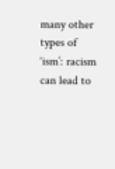many other types of ‘ism’: racism can lead to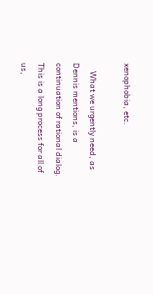xenophobia, etc.

    What we urgently need, as Dennis mentions, is a continuation of rational dialog. This is a long process for all of us,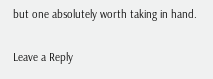but one absolutely worth taking in hand.

Leave a Reply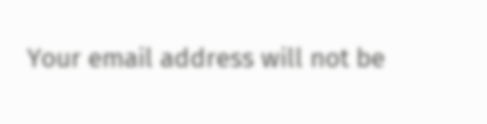Your email address will not be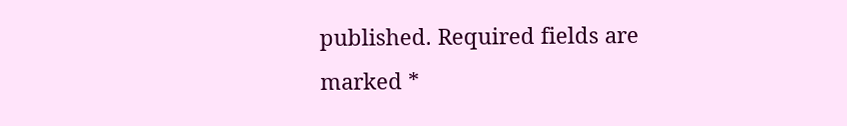published. Required fields are marked *